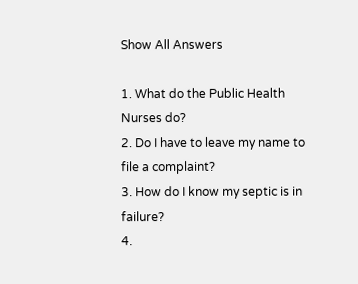Show All Answers

1. What do the Public Health Nurses do?
2. Do I have to leave my name to file a complaint?
3. How do I know my septic is in failure?
4.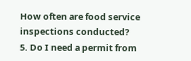How often are food service inspections conducted?
5. Do I need a permit from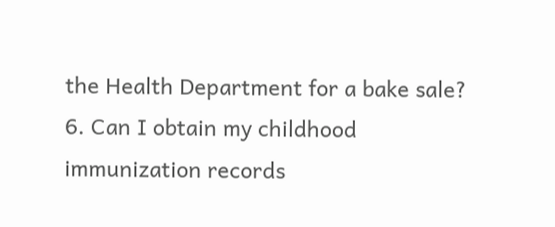the Health Department for a bake sale?
6. Can I obtain my childhood immunization records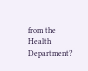from the Health Department?